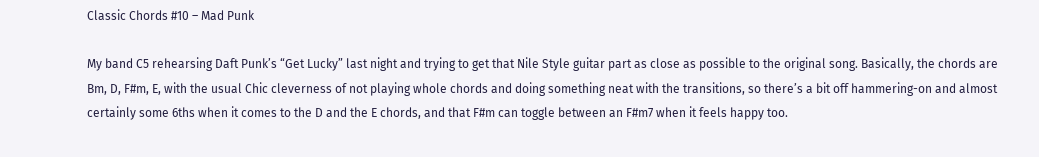Classic Chords #10 – Mad Punk

My band C5 rehearsing Daft Punk’s “Get Lucky” last night and trying to get that Nile Style guitar part as close as possible to the original song. Basically, the chords are Bm, D, F#m, E, with the usual Chic cleverness of not playing whole chords and doing something neat with the transitions, so there’s a bit off hammering-on and almost certainly some 6ths when it comes to the D and the E chords, and that F#m can toggle between an F#m7 when it feels happy too.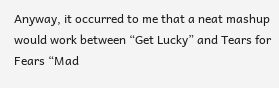Anyway, it occurred to me that a neat mashup would work between “Get Lucky” and Tears for Fears “Mad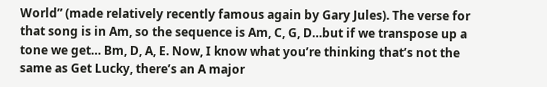World” (made relatively recently famous again by Gary Jules). The verse for that song is in Am, so the sequence is Am, C, G, D…but if we transpose up a tone we get… Bm, D, A, E. Now, I know what you’re thinking that’s not the same as Get Lucky, there’s an A major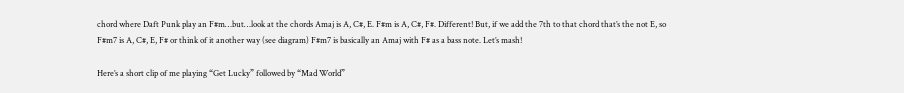chord where Daft Punk play an F#m…but…look at the chords Amaj is A, C#, E. F#m is A, C#, F#. Different! But, if we add the 7th to that chord that’s the not E, so F#m7 is A, C#, E, F# or think of it another way (see diagram) F#m7 is basically an Amaj with F# as a bass note. Let’s mash!

Here’s a short clip of me playing “Get Lucky” followed by “Mad World”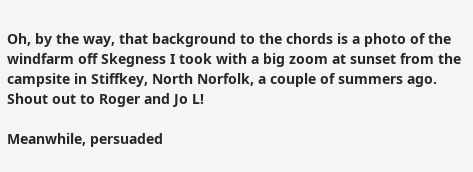Oh, by the way, that background to the chords is a photo of the windfarm off Skegness I took with a big zoom at sunset from the campsite in Stiffkey, North Norfolk, a couple of summers ago. Shout out to Roger and Jo L!

Meanwhile, persuaded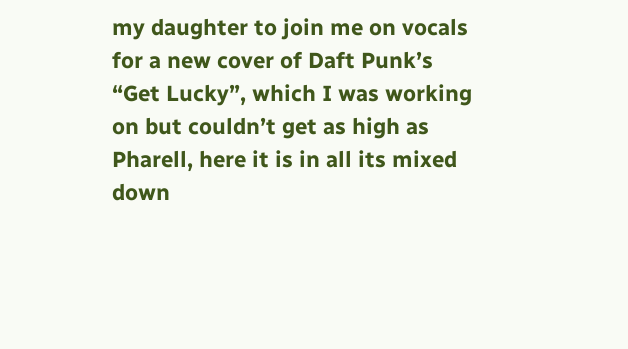my daughter to join me on vocals for a new cover of Daft Punk’s “Get Lucky”, which I was working on but couldn’t get as high as Pharell, here it is in all its mixed down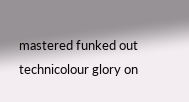mastered funked out technicolour glory on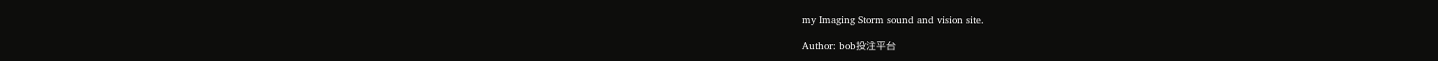my Imaging Storm sound and vision site.

Author: bob投注平台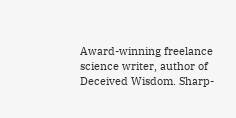Award-winning freelance science writer, author of Deceived Wisdom. Sharp-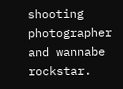shooting photographer and wannabe rockstar.